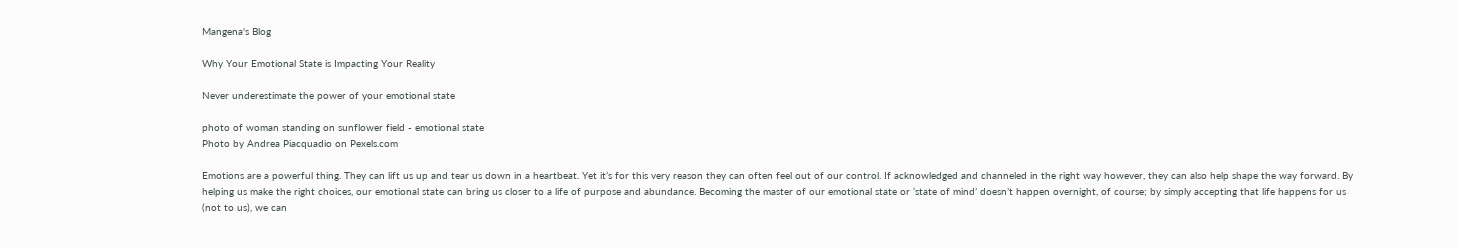Mangena's Blog

Why Your Emotional State is Impacting Your Reality

Never underestimate the power of your emotional state

photo of woman standing on sunflower field - emotional state
Photo by Andrea Piacquadio on Pexels.com

Emotions are a powerful thing. They can lift us up and tear us down in a heartbeat. Yet it’s for this very reason they can often feel out of our control. If acknowledged and channeled in the right way however, they can also help shape the way forward. By helping us make the right choices, our emotional state can bring us closer to a life of purpose and abundance. Becoming the master of our emotional state or ‘state of mind’ doesn’t happen overnight, of course; by simply accepting that life happens for us (not to us), we can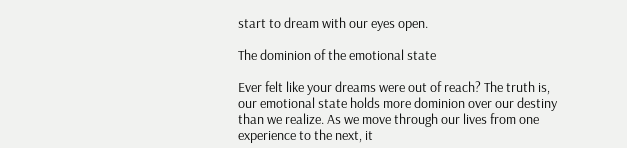start to dream with our eyes open.

The dominion of the emotional state

Ever felt like your dreams were out of reach? The truth is, our emotional state holds more dominion over our destiny than we realize. As we move through our lives from one experience to the next, it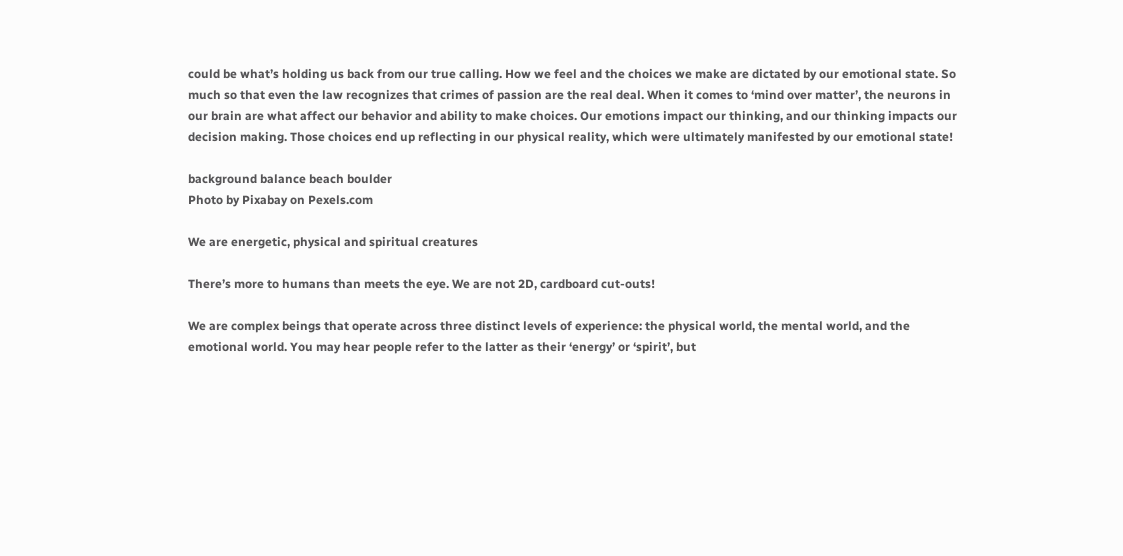could be what’s holding us back from our true calling. How we feel and the choices we make are dictated by our emotional state. So much so that even the law recognizes that crimes of passion are the real deal. When it comes to ‘mind over matter’, the neurons in our brain are what affect our behavior and ability to make choices. Our emotions impact our thinking, and our thinking impacts our decision making. Those choices end up reflecting in our physical reality, which were ultimately manifested by our emotional state!

background balance beach boulder
Photo by Pixabay on Pexels.com

We are energetic, physical and spiritual creatures

There’s more to humans than meets the eye. We are not 2D, cardboard cut-outs!

We are complex beings that operate across three distinct levels of experience: the physical world, the mental world, and the emotional world. You may hear people refer to the latter as their ‘energy’ or ‘spirit’, but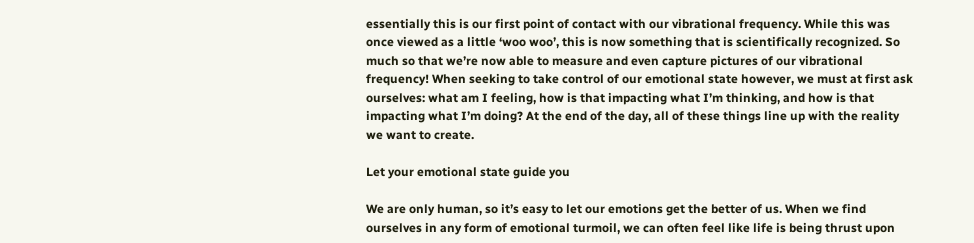essentially this is our first point of contact with our vibrational frequency. While this was once viewed as a little ‘woo woo’, this is now something that is scientifically recognized. So much so that we’re now able to measure and even capture pictures of our vibrational frequency! When seeking to take control of our emotional state however, we must at first ask ourselves: what am I feeling, how is that impacting what I’m thinking, and how is that impacting what I’m doing? At the end of the day, all of these things line up with the reality we want to create.

Let your emotional state guide you

We are only human, so it’s easy to let our emotions get the better of us. When we find ourselves in any form of emotional turmoil, we can often feel like life is being thrust upon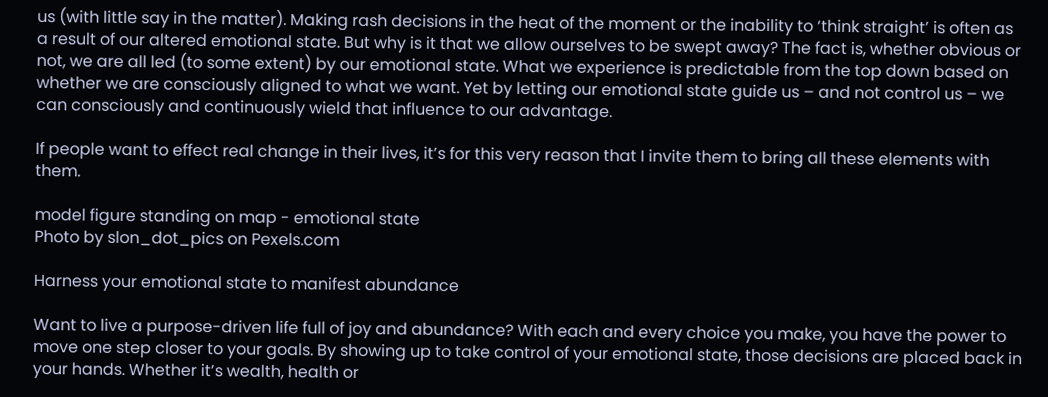us (with little say in the matter). Making rash decisions in the heat of the moment or the inability to ‘think straight’ is often as a result of our altered emotional state. But why is it that we allow ourselves to be swept away? The fact is, whether obvious or not, we are all led (to some extent) by our emotional state. What we experience is predictable from the top down based on whether we are consciously aligned to what we want. Yet by letting our emotional state guide us – and not control us – we can consciously and continuously wield that influence to our advantage.

If people want to effect real change in their lives, it’s for this very reason that I invite them to bring all these elements with them.

model figure standing on map - emotional state
Photo by slon_dot_pics on Pexels.com

Harness your emotional state to manifest abundance

Want to live a purpose-driven life full of joy and abundance? With each and every choice you make, you have the power to move one step closer to your goals. By showing up to take control of your emotional state, those decisions are placed back in your hands. Whether it’s wealth, health or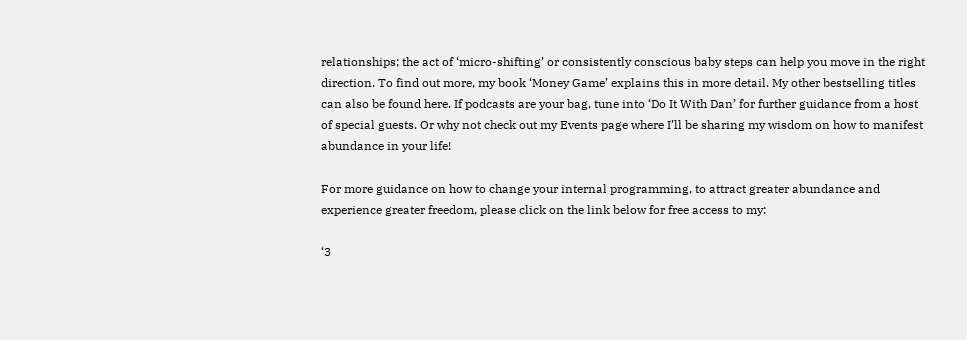relationships; the act of ‘micro-shifting’ or consistently conscious baby steps can help you move in the right direction. To find out more, my book ‘Money Game’ explains this in more detail. My other bestselling titles can also be found here. If podcasts are your bag, tune into ‘Do It With Dan’ for further guidance from a host of special guests. Or why not check out my Events page where I’ll be sharing my wisdom on how to manifest abundance in your life!

For more guidance on how to change your internal programming, to attract greater abundance and experience greater freedom, please click on the link below for free access to my:

‘3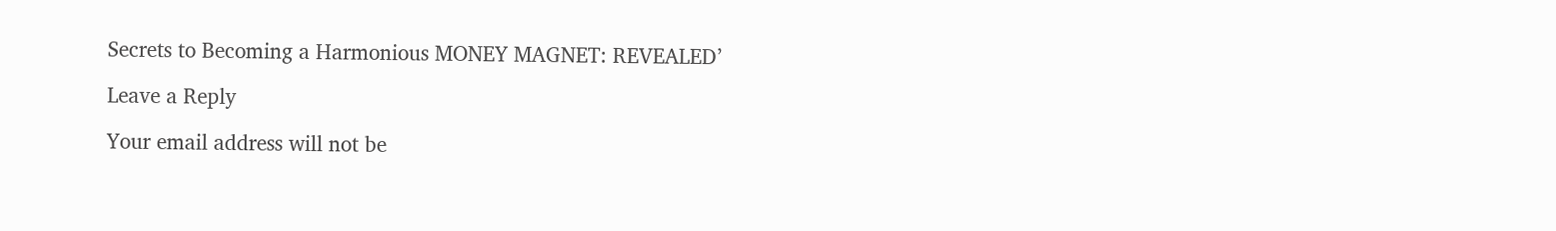Secrets to Becoming a Harmonious MONEY MAGNET: REVEALED’

Leave a Reply

Your email address will not be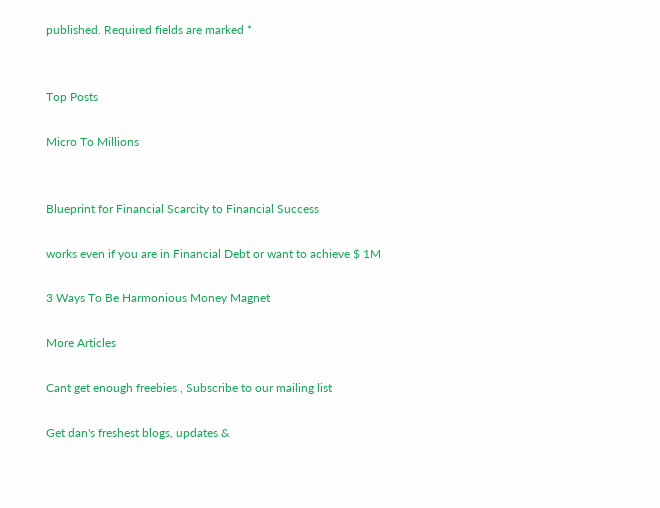published. Required fields are marked *


Top Posts

Micro To Millions


Blueprint for Financial Scarcity to Financial Success

works even if you are in Financial Debt or want to achieve $ 1M

3 Ways To Be Harmonious Money Magnet

More Articles

Cant get enough freebies , Subscribe to our mailing list

Get dan's freshest blogs, updates &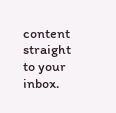content straight to your inbox.